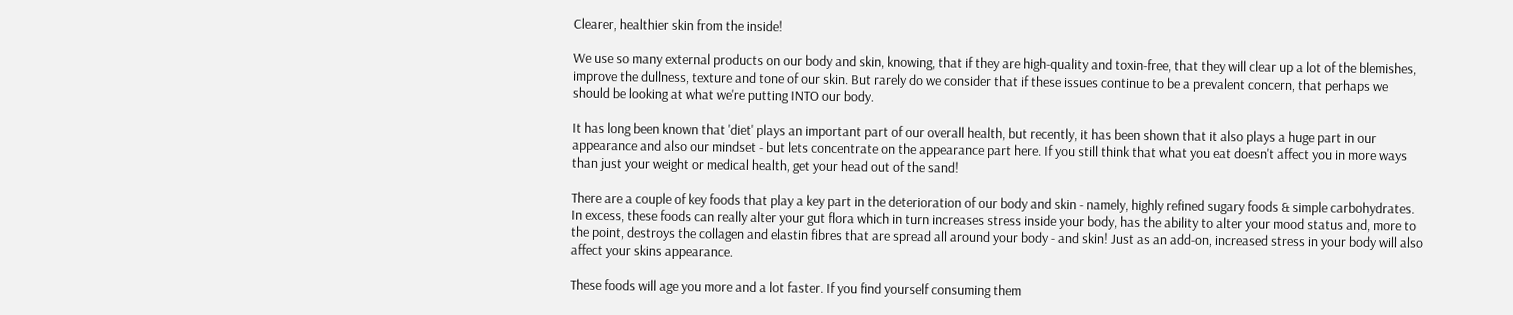Clearer, healthier skin from the inside!

We use so many external products on our body and skin, knowing, that if they are high-quality and toxin-free, that they will clear up a lot of the blemishes, improve the dullness, texture and tone of our skin. But rarely do we consider that if these issues continue to be a prevalent concern, that perhaps we should be looking at what we're putting INTO our body.

It has long been known that 'diet' plays an important part of our overall health, but recently, it has been shown that it also plays a huge part in our appearance and also our mindset - but lets concentrate on the appearance part here. If you still think that what you eat doesn't affect you in more ways than just your weight or medical health, get your head out of the sand!

There are a couple of key foods that play a key part in the deterioration of our body and skin - namely, highly refined sugary foods & simple carbohydrates. In excess, these foods can really alter your gut flora which in turn increases stress inside your body, has the ability to alter your mood status and, more to the point, destroys the collagen and elastin fibres that are spread all around your body - and skin! Just as an add-on, increased stress in your body will also affect your skins appearance.

These foods will age you more and a lot faster. If you find yourself consuming them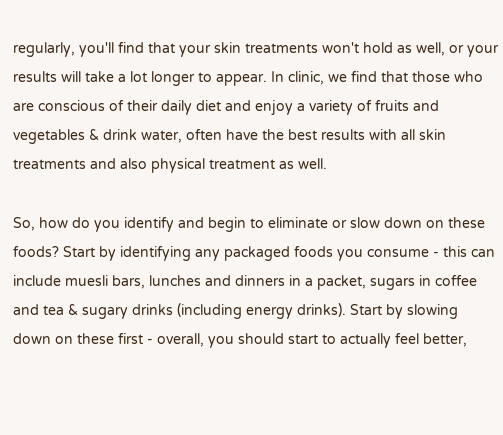regularly, you'll find that your skin treatments won't hold as well, or your results will take a lot longer to appear. In clinic, we find that those who are conscious of their daily diet and enjoy a variety of fruits and vegetables & drink water, often have the best results with all skin treatments and also physical treatment as well.

So, how do you identify and begin to eliminate or slow down on these foods? Start by identifying any packaged foods you consume - this can include muesli bars, lunches and dinners in a packet, sugars in coffee and tea & sugary drinks (including energy drinks). Start by slowing down on these first - overall, you should start to actually feel better,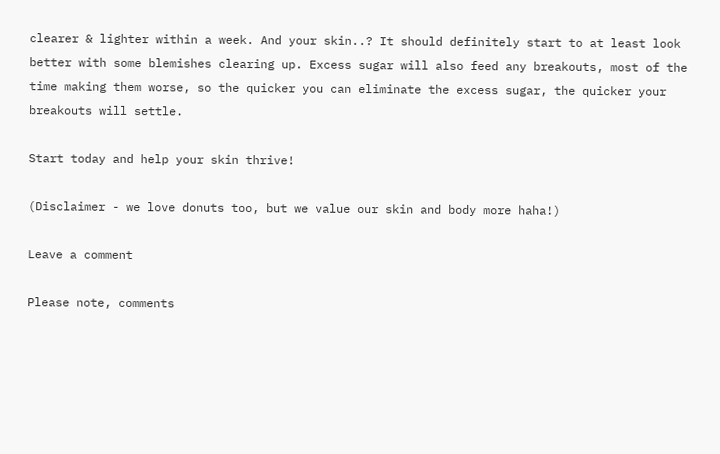clearer & lighter within a week. And your skin..? It should definitely start to at least look better with some blemishes clearing up. Excess sugar will also feed any breakouts, most of the time making them worse, so the quicker you can eliminate the excess sugar, the quicker your breakouts will settle.

Start today and help your skin thrive!

(Disclaimer - we love donuts too, but we value our skin and body more haha!)

Leave a comment

Please note, comments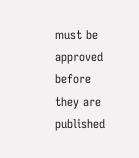must be approved before they are published